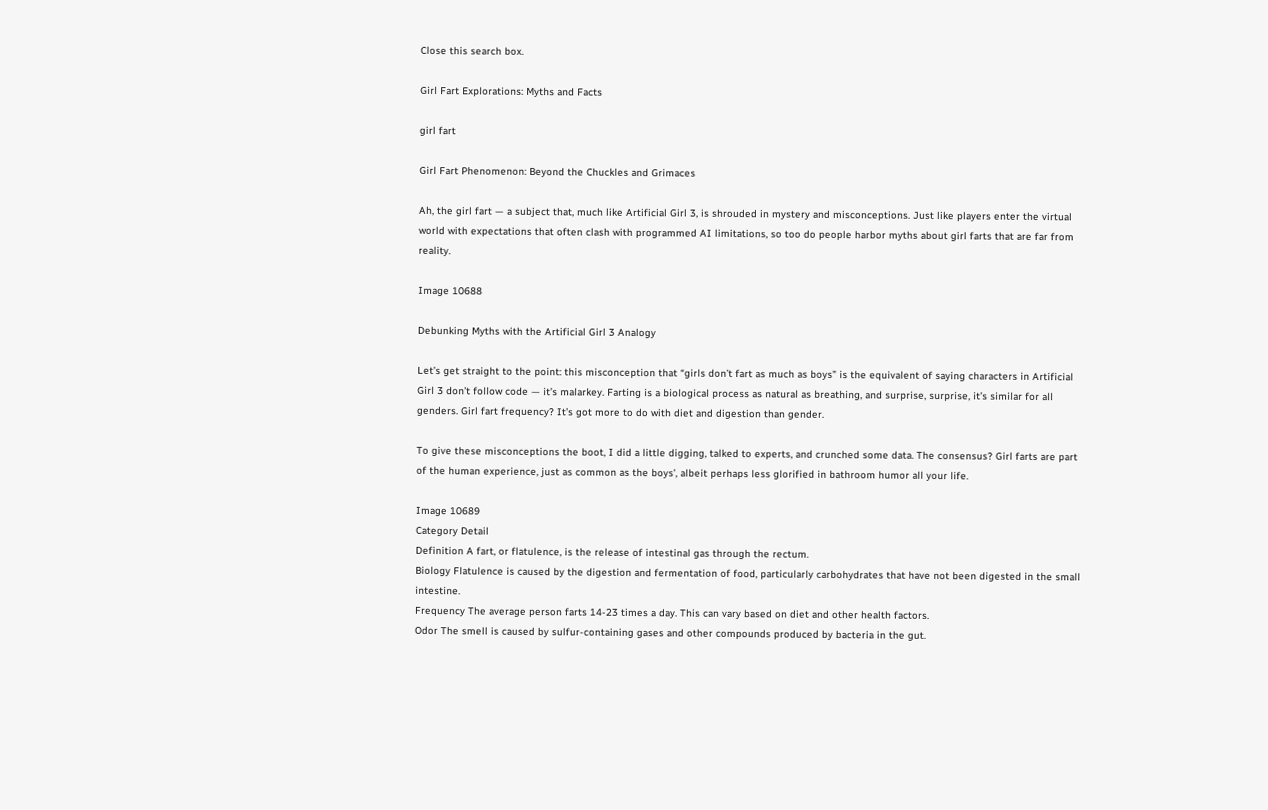Close this search box.

Girl Fart Explorations: Myths and Facts

girl fart

Girl Fart Phenomenon: Beyond the Chuckles and Grimaces

Ah, the girl fart — a subject that, much like Artificial Girl 3, is shrouded in mystery and misconceptions. Just like players enter the virtual world with expectations that often clash with programmed AI limitations, so too do people harbor myths about girl farts that are far from reality.

Image 10688

Debunking Myths with the Artificial Girl 3 Analogy

Let’s get straight to the point: this misconception that “girls don’t fart as much as boys” is the equivalent of saying characters in Artificial Girl 3 don’t follow code — it’s malarkey. Farting is a biological process as natural as breathing, and surprise, surprise, it’s similar for all genders. Girl fart frequency? It’s got more to do with diet and digestion than gender.

To give these misconceptions the boot, I did a little digging, talked to experts, and crunched some data. The consensus? Girl farts are part of the human experience, just as common as the boys’, albeit perhaps less glorified in bathroom humor all your life.

Image 10689
Category Detail
Definition A fart, or flatulence, is the release of intestinal gas through the rectum.
Biology Flatulence is caused by the digestion and fermentation of food, particularly carbohydrates that have not been digested in the small intestine.
Frequency The average person farts 14-23 times a day. This can vary based on diet and other health factors.
Odor The smell is caused by sulfur-containing gases and other compounds produced by bacteria in the gut.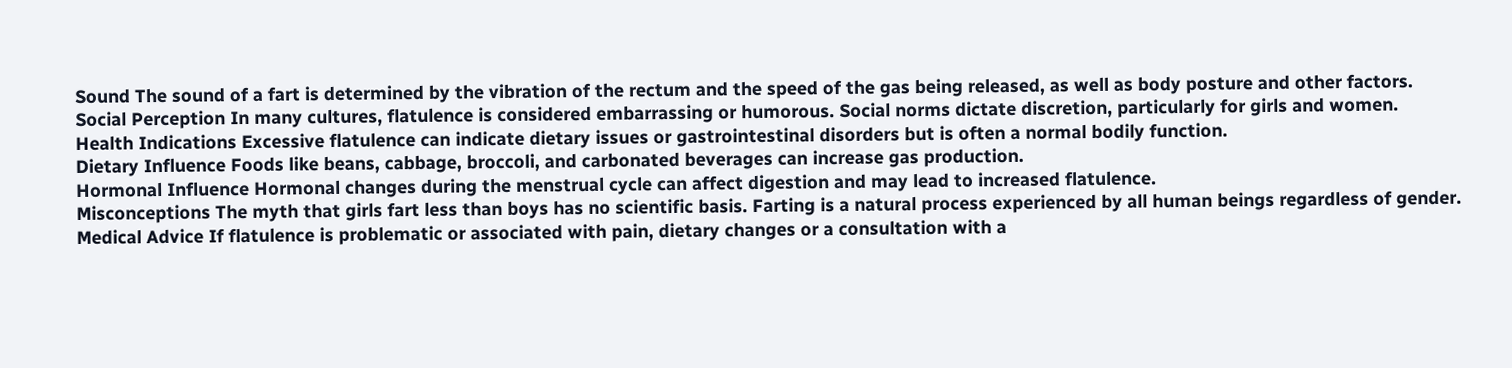Sound The sound of a fart is determined by the vibration of the rectum and the speed of the gas being released, as well as body posture and other factors.
Social Perception In many cultures, flatulence is considered embarrassing or humorous. Social norms dictate discretion, particularly for girls and women.
Health Indications Excessive flatulence can indicate dietary issues or gastrointestinal disorders but is often a normal bodily function.
Dietary Influence Foods like beans, cabbage, broccoli, and carbonated beverages can increase gas production.
Hormonal Influence Hormonal changes during the menstrual cycle can affect digestion and may lead to increased flatulence.
Misconceptions The myth that girls fart less than boys has no scientific basis. Farting is a natural process experienced by all human beings regardless of gender.
Medical Advice If flatulence is problematic or associated with pain, dietary changes or a consultation with a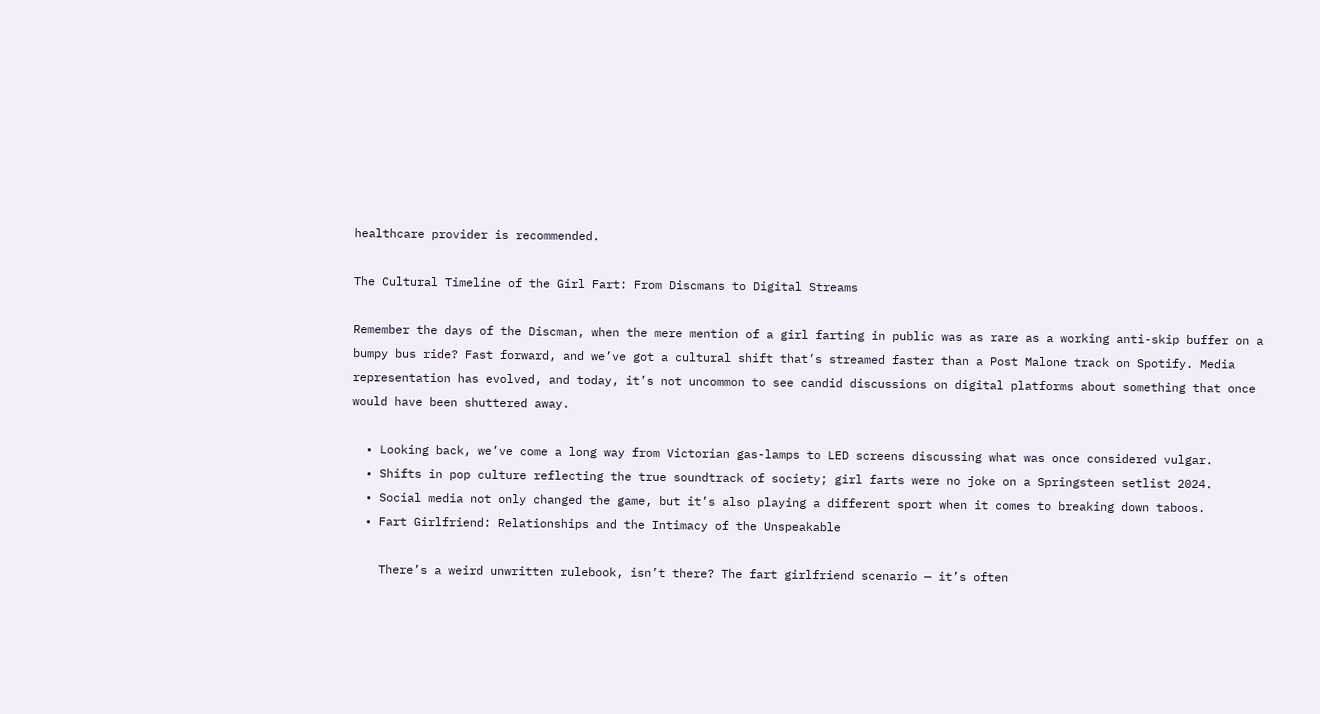healthcare provider is recommended.

The Cultural Timeline of the Girl Fart: From Discmans to Digital Streams

Remember the days of the Discman, when the mere mention of a girl farting in public was as rare as a working anti-skip buffer on a bumpy bus ride? Fast forward, and we’ve got a cultural shift that’s streamed faster than a Post Malone track on Spotify. Media representation has evolved, and today, it’s not uncommon to see candid discussions on digital platforms about something that once would have been shuttered away.

  • Looking back, we’ve come a long way from Victorian gas-lamps to LED screens discussing what was once considered vulgar.
  • Shifts in pop culture reflecting the true soundtrack of society; girl farts were no joke on a Springsteen setlist 2024.
  • Social media not only changed the game, but it’s also playing a different sport when it comes to breaking down taboos.
  • Fart Girlfriend: Relationships and the Intimacy of the Unspeakable

    There’s a weird unwritten rulebook, isn’t there? The fart girlfriend scenario — it’s often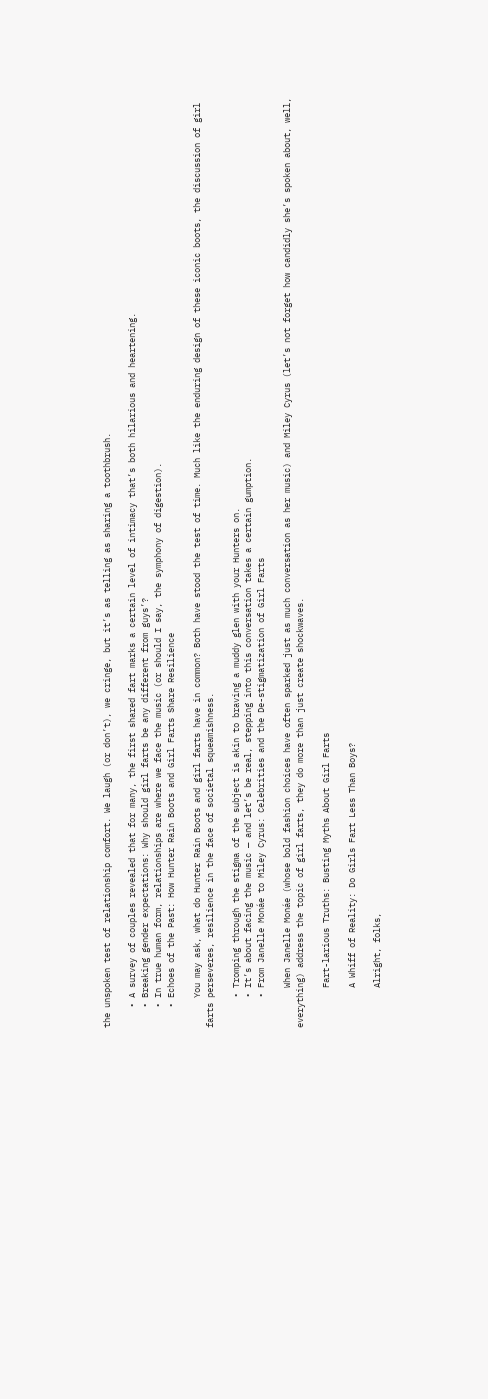the unspoken test of relationship comfort. We laugh (or don’t), we cringe, but it’s as telling as sharing a toothbrush.

    • A survey of couples revealed that for many, the first shared fart marks a certain level of intimacy that’s both hilarious and heartening.
    • Breaking gender expectations: Why should girl farts be any different from guys’?
    • In true human form, relationships are where we face the music (or should I say, the symphony of digestion).
    • Echoes of the Past: How Hunter Rain Boots and Girl Farts Share Resilience

      You may ask, what do Hunter Rain Boots and girl farts have in common? Both have stood the test of time. Much like the enduring design of these iconic boots, the discussion of girl farts perseveres, resilience in the face of societal squeamishness.

      • Tromping through the stigma of the subject is akin to braving a muddy glen with your Hunters on.
      • It’s about facing the music — and let’s be real, stepping into this conversation takes a certain gumption.
      • From Janelle Monáe to Miley Cyrus: Celebrities and the De-stigmatization of Girl Farts

        When Janelle Monáe (whose bold fashion choices have often sparked just as much conversation as her music) and Miley Cyrus (let’s not forget how candidly she’s spoken about, well, everything) address the topic of girl farts, they do more than just create shockwaves.

        Fart-larious Truths: Busting Myths About Girl Farts

        A Whiff of Reality: Do Girls Fart Less Than Boys?

        Alright, folks,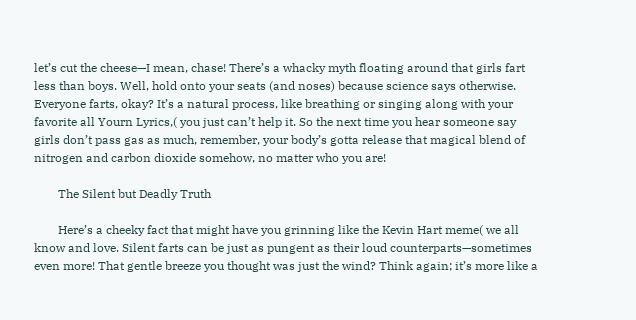let’s cut the cheese—I mean, chase! There’s a whacky myth floating around that girls fart less than boys. Well, hold onto your seats (and noses) because science says otherwise. Everyone farts, okay? It’s a natural process, like breathing or singing along with your favorite all Yourn Lyrics,( you just can’t help it. So the next time you hear someone say girls don’t pass gas as much, remember, your body’s gotta release that magical blend of nitrogen and carbon dioxide somehow, no matter who you are!

        The Silent but Deadly Truth

        Here’s a cheeky fact that might have you grinning like the Kevin Hart meme( we all know and love. Silent farts can be just as pungent as their loud counterparts—sometimes even more! That gentle breeze you thought was just the wind? Think again; it’s more like a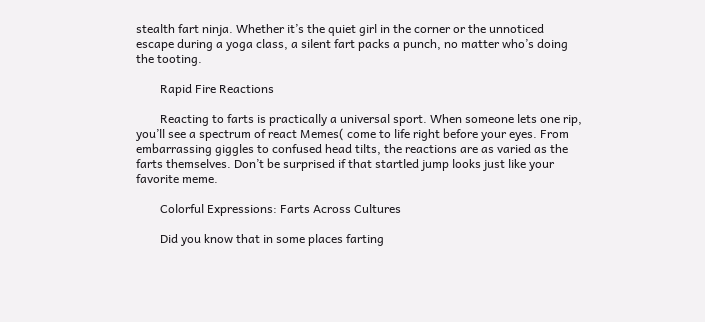stealth fart ninja. Whether it’s the quiet girl in the corner or the unnoticed escape during a yoga class, a silent fart packs a punch, no matter who’s doing the tooting.

        Rapid Fire Reactions

        Reacting to farts is practically a universal sport. When someone lets one rip, you’ll see a spectrum of react Memes( come to life right before your eyes. From embarrassing giggles to confused head tilts, the reactions are as varied as the farts themselves. Don’t be surprised if that startled jump looks just like your favorite meme.

        Colorful Expressions: Farts Across Cultures

        Did you know that in some places farting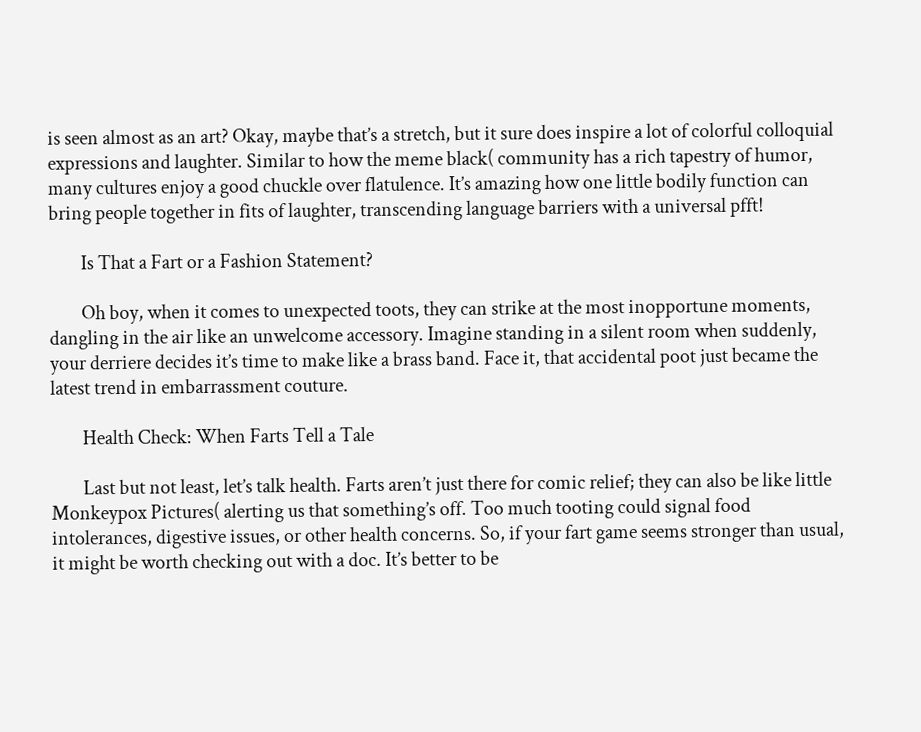is seen almost as an art? Okay, maybe that’s a stretch, but it sure does inspire a lot of colorful colloquial expressions and laughter. Similar to how the meme black( community has a rich tapestry of humor, many cultures enjoy a good chuckle over flatulence. It’s amazing how one little bodily function can bring people together in fits of laughter, transcending language barriers with a universal pfft!

        Is That a Fart or a Fashion Statement?

        Oh boy, when it comes to unexpected toots, they can strike at the most inopportune moments, dangling in the air like an unwelcome accessory. Imagine standing in a silent room when suddenly, your derriere decides it’s time to make like a brass band. Face it, that accidental poot just became the latest trend in embarrassment couture.

        Health Check: When Farts Tell a Tale

        Last but not least, let’s talk health. Farts aren’t just there for comic relief; they can also be like little Monkeypox Pictures( alerting us that something’s off. Too much tooting could signal food intolerances, digestive issues, or other health concerns. So, if your fart game seems stronger than usual, it might be worth checking out with a doc. It’s better to be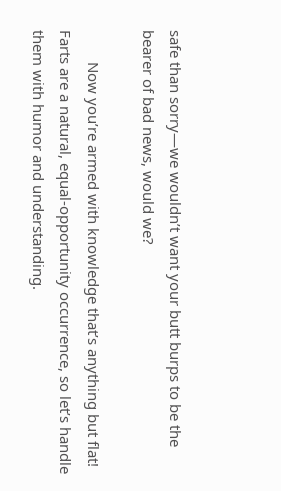safe than sorry—we wouldn’t want your butt burps to be the bearer of bad news, would we?

        Now you’re armed with knowledge that’s anything but flat! Farts are a natural, equal-opportunity occurrence, so let’s handle them with humor and understanding.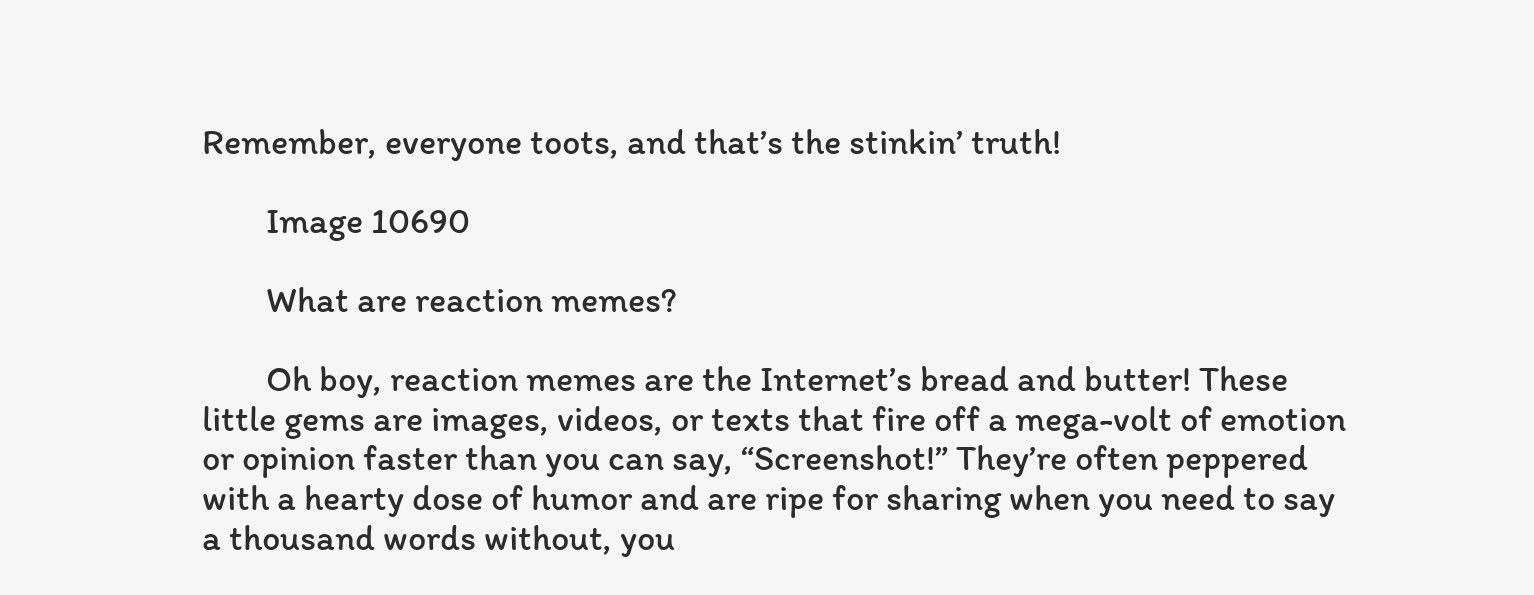Remember, everyone toots, and that’s the stinkin’ truth!

        Image 10690

        What are reaction memes?

        Oh boy, reaction memes are the Internet’s bread and butter! These little gems are images, videos, or texts that fire off a mega-volt of emotion or opinion faster than you can say, “Screenshot!” They’re often peppered with a hearty dose of humor and are ripe for sharing when you need to say a thousand words without, you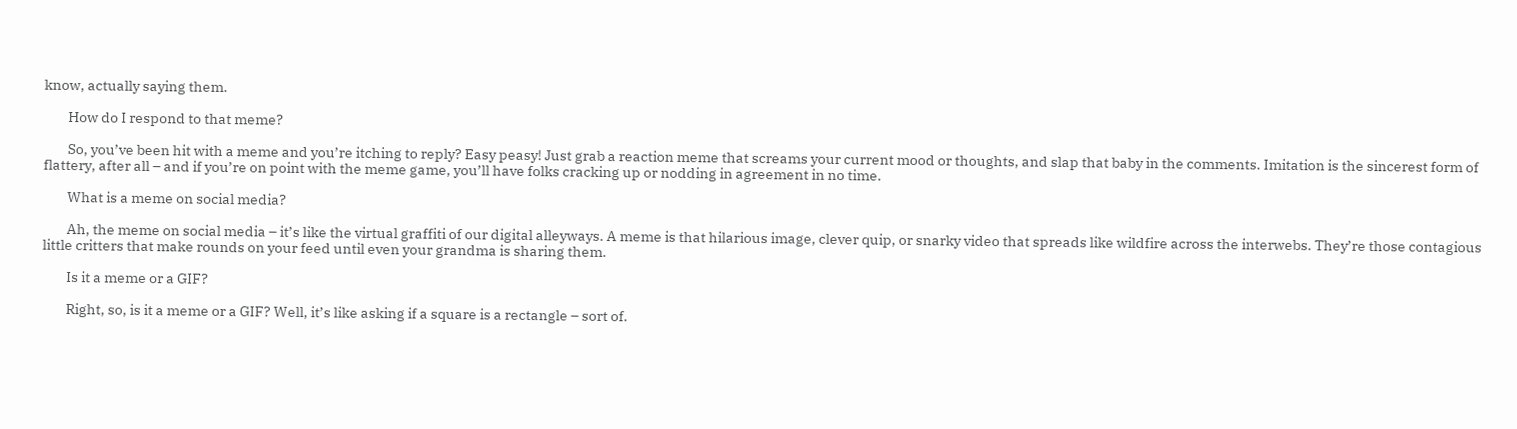know, actually saying them.

        How do I respond to that meme?

        So, you’ve been hit with a meme and you’re itching to reply? Easy peasy! Just grab a reaction meme that screams your current mood or thoughts, and slap that baby in the comments. Imitation is the sincerest form of flattery, after all – and if you’re on point with the meme game, you’ll have folks cracking up or nodding in agreement in no time.

        What is a meme on social media?

        Ah, the meme on social media – it’s like the virtual graffiti of our digital alleyways. A meme is that hilarious image, clever quip, or snarky video that spreads like wildfire across the interwebs. They’re those contagious little critters that make rounds on your feed until even your grandma is sharing them.

        Is it a meme or a GIF?

        Right, so, is it a meme or a GIF? Well, it’s like asking if a square is a rectangle – sort of.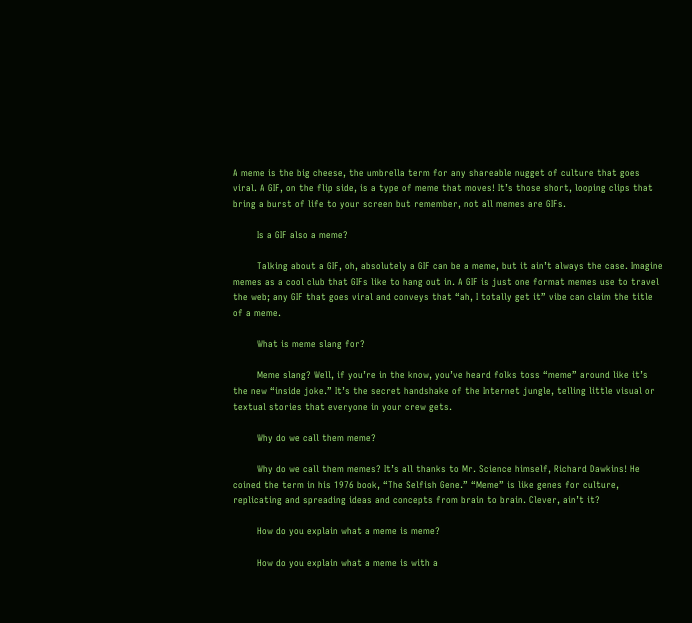A meme is the big cheese, the umbrella term for any shareable nugget of culture that goes viral. A GIF, on the flip side, is a type of meme that moves! It’s those short, looping clips that bring a burst of life to your screen but remember, not all memes are GIFs.

        Is a GIF also a meme?

        Talking about a GIF, oh, absolutely a GIF can be a meme, but it ain’t always the case. Imagine memes as a cool club that GIFs like to hang out in. A GIF is just one format memes use to travel the web; any GIF that goes viral and conveys that “ah, I totally get it” vibe can claim the title of a meme.

        What is meme slang for?

        Meme slang? Well, if you’re in the know, you’ve heard folks toss “meme” around like it’s the new “inside joke.” It’s the secret handshake of the Internet jungle, telling little visual or textual stories that everyone in your crew gets.

        Why do we call them meme?

        Why do we call them memes? It’s all thanks to Mr. Science himself, Richard Dawkins! He coined the term in his 1976 book, “The Selfish Gene.” “Meme” is like genes for culture, replicating and spreading ideas and concepts from brain to brain. Clever, ain’t it?

        How do you explain what a meme is meme?

        How do you explain what a meme is with a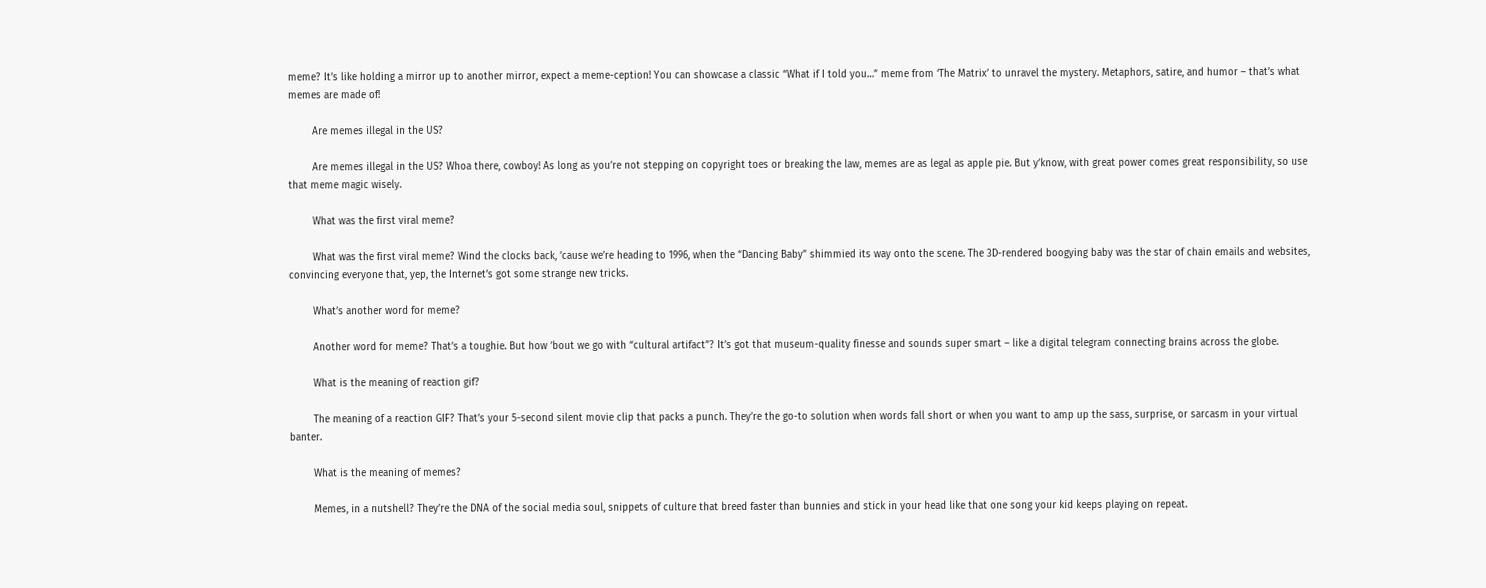meme? It’s like holding a mirror up to another mirror, expect a meme-ception! You can showcase a classic “What if I told you…” meme from ‘The Matrix’ to unravel the mystery. Metaphors, satire, and humor – that’s what memes are made of!

        Are memes illegal in the US?

        Are memes illegal in the US? Whoa there, cowboy! As long as you’re not stepping on copyright toes or breaking the law, memes are as legal as apple pie. But y’know, with great power comes great responsibility, so use that meme magic wisely.

        What was the first viral meme?

        What was the first viral meme? Wind the clocks back, ’cause we’re heading to 1996, when the “Dancing Baby” shimmied its way onto the scene. The 3D-rendered boogying baby was the star of chain emails and websites, convincing everyone that, yep, the Internet’s got some strange new tricks.

        What’s another word for meme?

        Another word for meme? That’s a toughie. But how ’bout we go with “cultural artifact”? It’s got that museum-quality finesse and sounds super smart – like a digital telegram connecting brains across the globe.

        What is the meaning of reaction gif?

        The meaning of a reaction GIF? That’s your 5-second silent movie clip that packs a punch. They’re the go-to solution when words fall short or when you want to amp up the sass, surprise, or sarcasm in your virtual banter.

        What is the meaning of memes?

        Memes, in a nutshell? They’re the DNA of the social media soul, snippets of culture that breed faster than bunnies and stick in your head like that one song your kid keeps playing on repeat.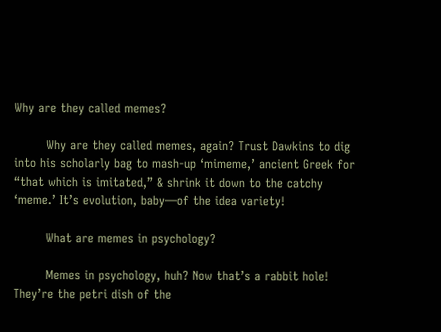Why are they called memes?

        Why are they called memes, again? Trust Dawkins to dig into his scholarly bag to mash-up ‘mimeme,’ ancient Greek for “that which is imitated,” & shrink it down to the catchy ‘meme.’ It’s evolution, baby—of the idea variety!

        What are memes in psychology?

        Memes in psychology, huh? Now that’s a rabbit hole! They’re the petri dish of the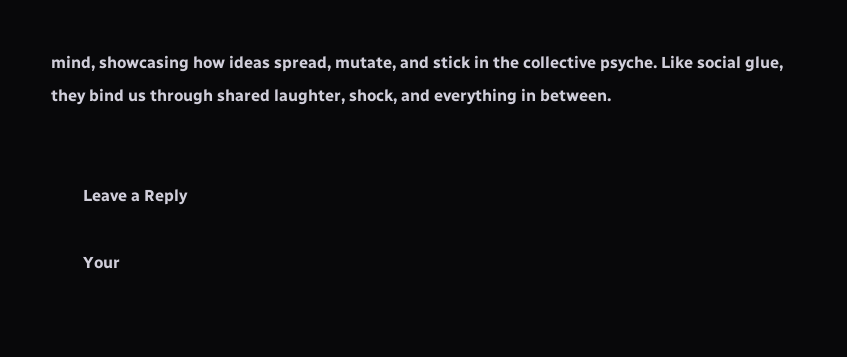mind, showcasing how ideas spread, mutate, and stick in the collective psyche. Like social glue, they bind us through shared laughter, shock, and everything in between.


        Leave a Reply

        Your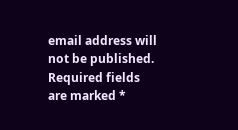email address will not be published. Required fields are marked *